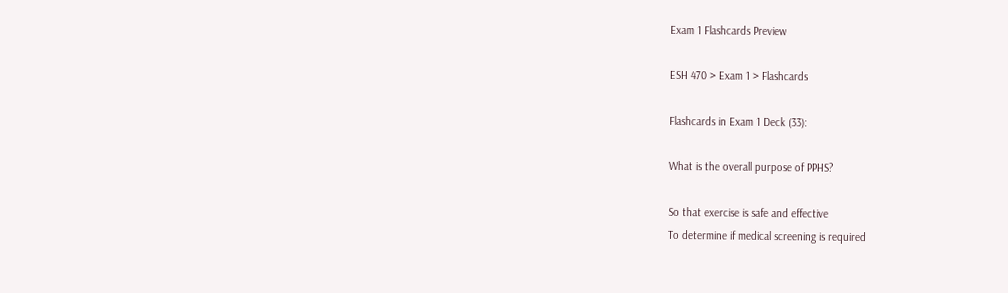Exam 1 Flashcards Preview

ESH 470 > Exam 1 > Flashcards

Flashcards in Exam 1 Deck (33):

What is the overall purpose of PPHS?

So that exercise is safe and effective
To determine if medical screening is required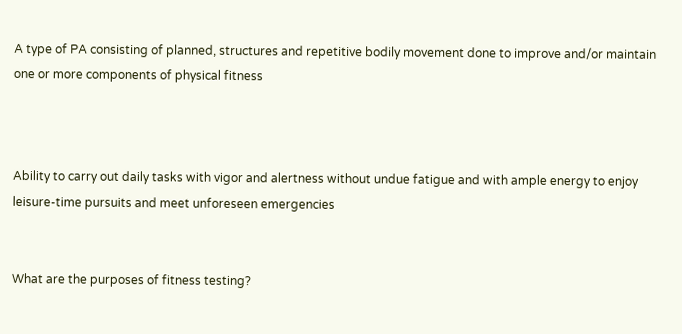A type of PA consisting of planned, structures and repetitive bodily movement done to improve and/or maintain one or more components of physical fitness



Ability to carry out daily tasks with vigor and alertness without undue fatigue and with ample energy to enjoy leisure-time pursuits and meet unforeseen emergencies


What are the purposes of fitness testing?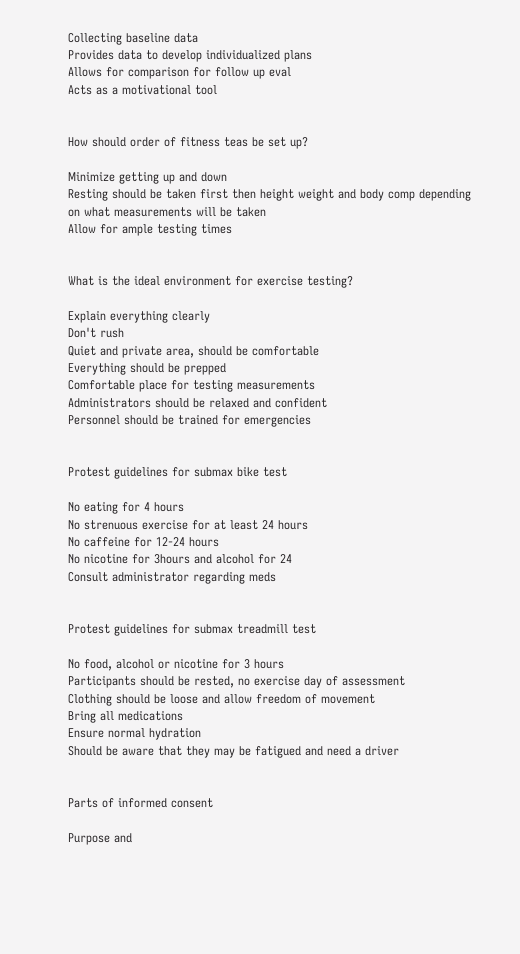Collecting baseline data
Provides data to develop individualized plans
Allows for comparison for follow up eval
Acts as a motivational tool


How should order of fitness teas be set up?

Minimize getting up and down
Resting should be taken first then height weight and body comp depending on what measurements will be taken
Allow for ample testing times


What is the ideal environment for exercise testing?

Explain everything clearly
Don't rush
Quiet and private area, should be comfortable
Everything should be prepped
Comfortable place for testing measurements
Administrators should be relaxed and confident
Personnel should be trained for emergencies


Protest guidelines for submax bike test

No eating for 4 hours
No strenuous exercise for at least 24 hours
No caffeine for 12-24 hours
No nicotine for 3hours and alcohol for 24
Consult administrator regarding meds


Protest guidelines for submax treadmill test

No food, alcohol or nicotine for 3 hours
Participants should be rested, no exercise day of assessment
Clothing should be loose and allow freedom of movement
Bring all medications
Ensure normal hydration
Should be aware that they may be fatigued and need a driver


Parts of informed consent

Purpose and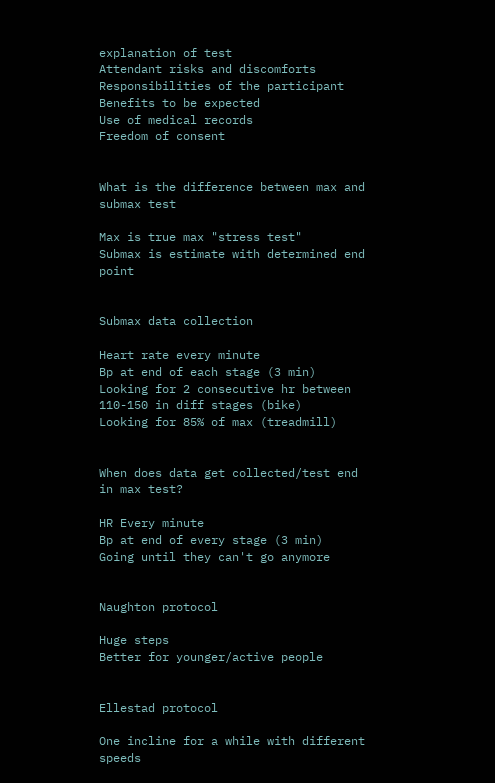explanation of test
Attendant risks and discomforts
Responsibilities of the participant
Benefits to be expected
Use of medical records
Freedom of consent


What is the difference between max and submax test

Max is true max "stress test"
Submax is estimate with determined end point


Submax data collection

Heart rate every minute
Bp at end of each stage (3 min)
Looking for 2 consecutive hr between 110-150 in diff stages (bike)
Looking for 85% of max (treadmill)


When does data get collected/test end in max test?

HR Every minute
Bp at end of every stage (3 min)
Going until they can't go anymore


Naughton protocol

Huge steps
Better for younger/active people


Ellestad protocol

One incline for a while with different speeds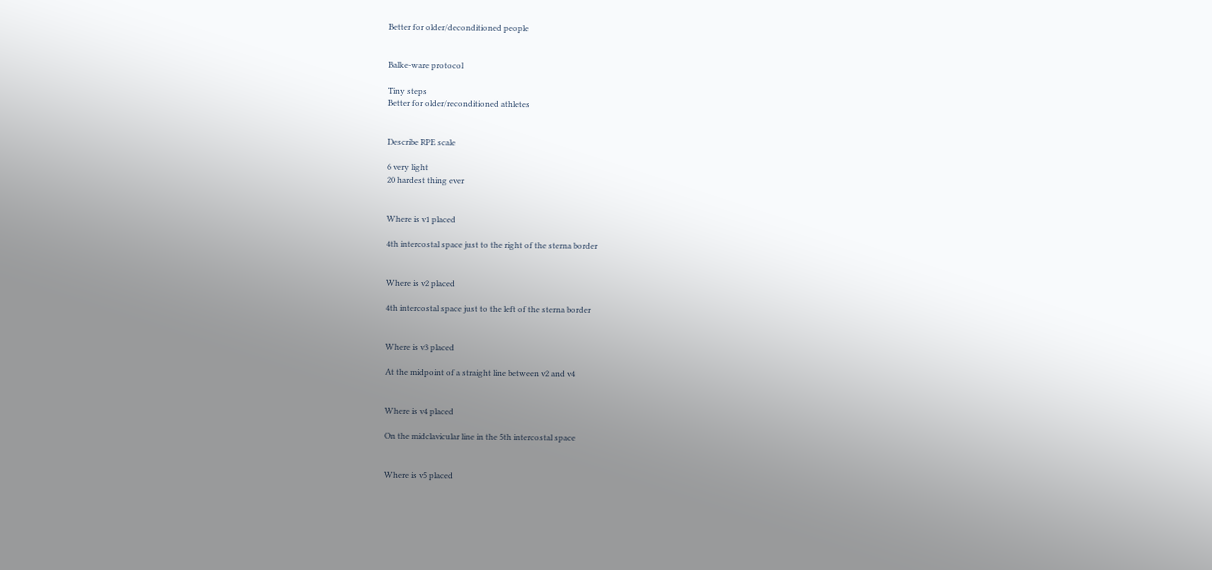Better for older/deconditioned people


Balke-ware protocol

Tiny steps
Better for older/reconditioned athletes


Describe RPE scale

6 very light
20 hardest thing ever


Where is v1 placed

4th intercostal space just to the right of the sterna border


Where is v2 placed

4th intercostal space just to the left of the sterna border


Where is v3 placed

At the midpoint of a straight line between v2 and v4


Where is v4 placed

On the midclavicular line in the 5th intercostal space


Where is v5 placed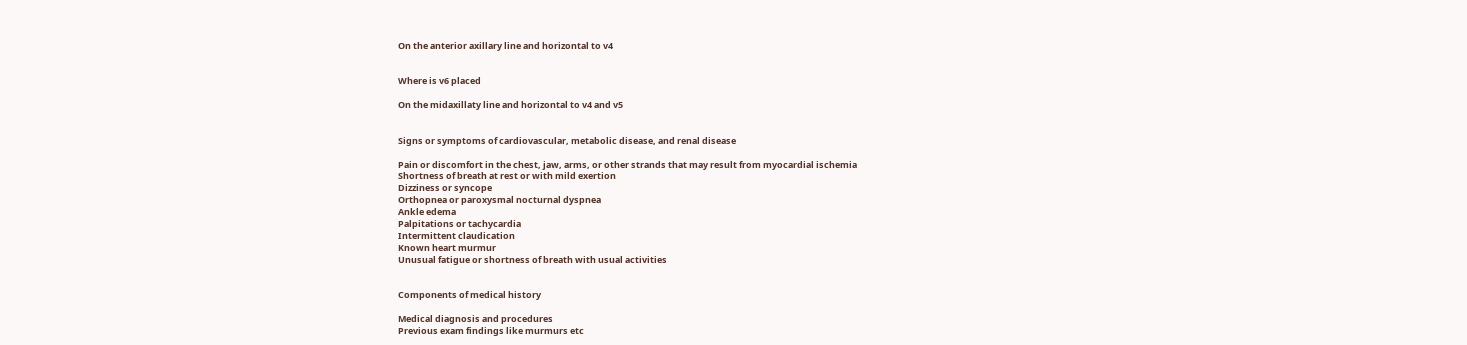On the anterior axillary line and horizontal to v4


Where is v6 placed

On the midaxillaty line and horizontal to v4 and v5


Signs or symptoms of cardiovascular, metabolic disease, and renal disease

Pain or discomfort in the chest, jaw, arms, or other strands that may result from myocardial ischemia
Shortness of breath at rest or with mild exertion
Dizziness or syncope
Orthopnea or paroxysmal nocturnal dyspnea
Ankle edema
Palpitations or tachycardia
Intermittent claudication
Known heart murmur
Unusual fatigue or shortness of breath with usual activities


Components of medical history

Medical diagnosis and procedures
Previous exam findings like murmurs etc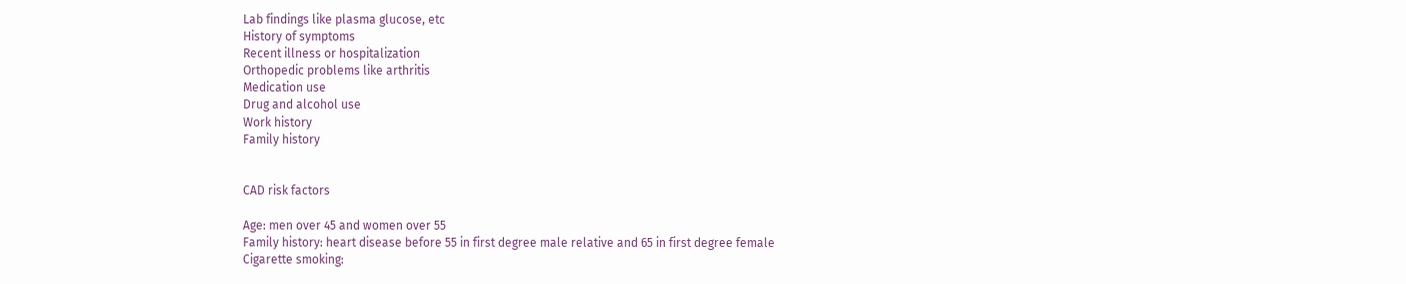Lab findings like plasma glucose, etc
History of symptoms
Recent illness or hospitalization
Orthopedic problems like arthritis
Medication use
Drug and alcohol use
Work history
Family history


CAD risk factors

Age: men over 45 and women over 55
Family history: heart disease before 55 in first degree male relative and 65 in first degree female
Cigarette smoking: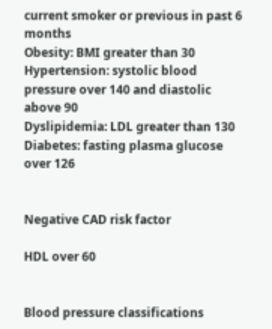current smoker or previous in past 6 months
Obesity: BMI greater than 30
Hypertension: systolic blood pressure over 140 and diastolic above 90
Dyslipidemia: LDL greater than 130
Diabetes: fasting plasma glucose over 126


Negative CAD risk factor

HDL over 60


Blood pressure classifications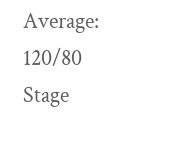Average: 120/80
Stage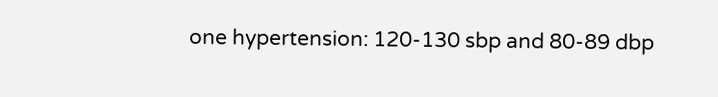one hypertension: 120-130 sbp and 80-89 dbp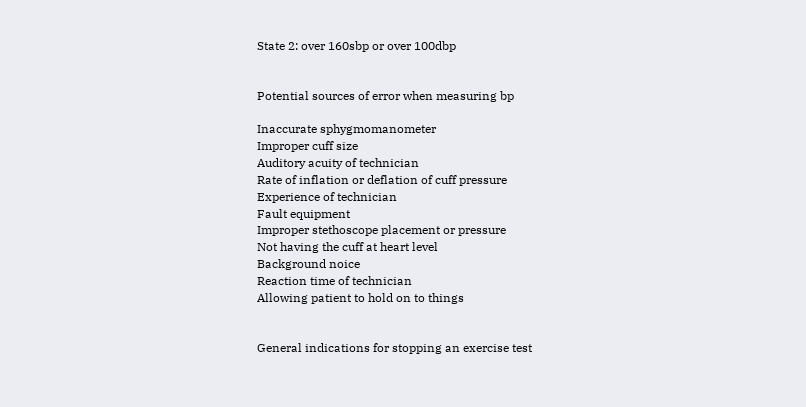State 2: over 160sbp or over 100dbp


Potential sources of error when measuring bp

Inaccurate sphygmomanometer
Improper cuff size
Auditory acuity of technician
Rate of inflation or deflation of cuff pressure
Experience of technician
Fault equipment
Improper stethoscope placement or pressure
Not having the cuff at heart level
Background noice
Reaction time of technician
Allowing patient to hold on to things


General indications for stopping an exercise test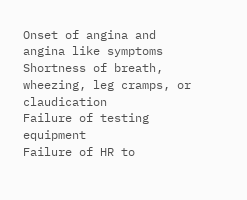Onset of angina and angina like symptoms
Shortness of breath, wheezing, leg cramps, or claudication
Failure of testing equipment
Failure of HR to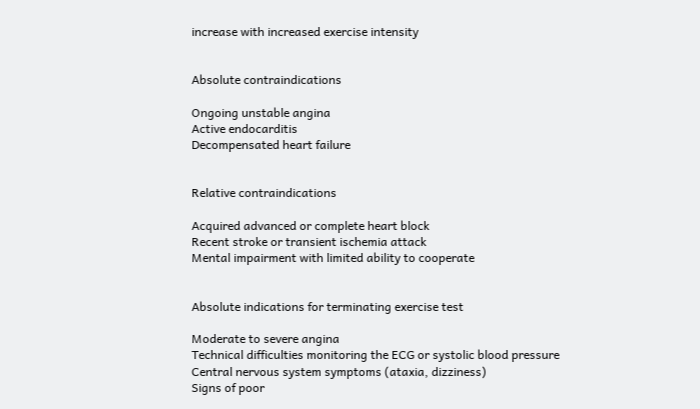increase with increased exercise intensity


Absolute contraindications

Ongoing unstable angina
Active endocarditis
Decompensated heart failure


Relative contraindications

Acquired advanced or complete heart block
Recent stroke or transient ischemia attack
Mental impairment with limited ability to cooperate


Absolute indications for terminating exercise test

Moderate to severe angina
Technical difficulties monitoring the ECG or systolic blood pressure
Central nervous system symptoms (ataxia, dizziness)
Signs of poor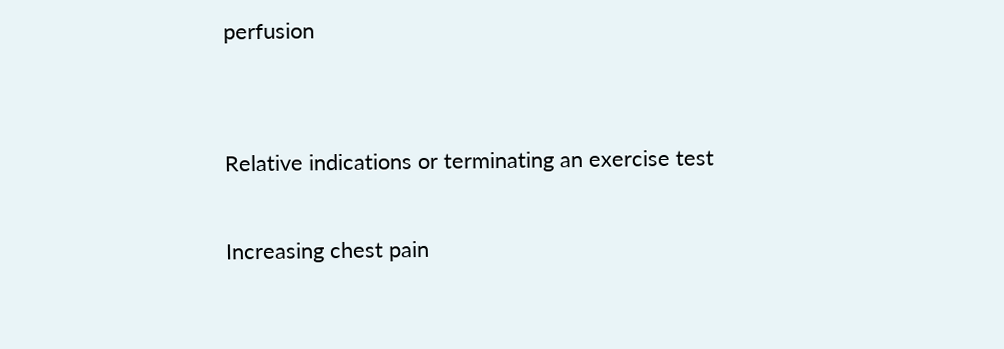perfusion


Relative indications or terminating an exercise test

Increasing chest pain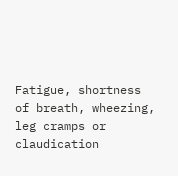Fatigue, shortness of breath, wheezing, leg cramps or claudication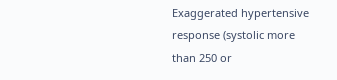Exaggerated hypertensive response (systolic more than 250 or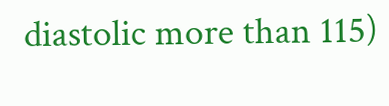diastolic more than 115)